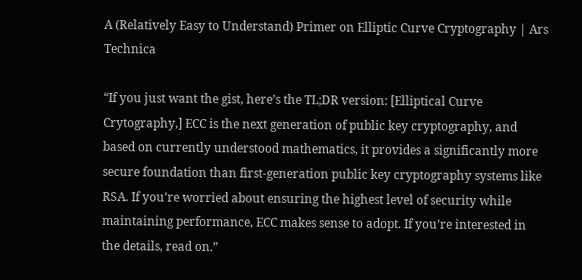A (Relatively Easy to Understand) Primer on Elliptic Curve Cryptography | Ars Technica

“If you just want the gist, here’s the TL;DR version: [Elliptical Curve Crytography,] ECC is the next generation of public key cryptography, and based on currently understood mathematics, it provides a significantly more secure foundation than first-generation public key cryptography systems like RSA. If you’re worried about ensuring the highest level of security while maintaining performance, ECC makes sense to adopt. If you’re interested in the details, read on.”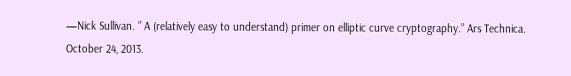—Nick Sullivan. ” A (relatively easy to understand) primer on elliptic curve cryptography.” Ars Technica. October 24, 2013.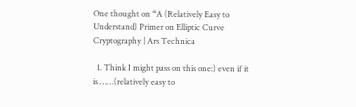One thought on “A (Relatively Easy to Understand) Primer on Elliptic Curve Cryptography | Ars Technica

  1. Think I might pass on this one:) even if it is ……(relatively easy to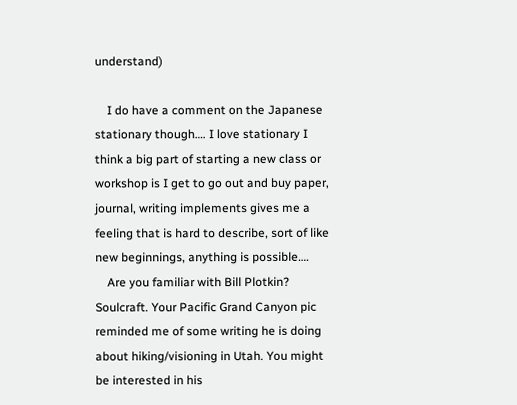understand)

    I do have a comment on the Japanese stationary though…. I love stationary I think a big part of starting a new class or workshop is I get to go out and buy paper, journal, writing implements gives me a feeling that is hard to describe, sort of like new beginnings, anything is possible….
    Are you familiar with Bill Plotkin? Soulcraft. Your Pacific Grand Canyon pic reminded me of some writing he is doing about hiking/visioning in Utah. You might be interested in his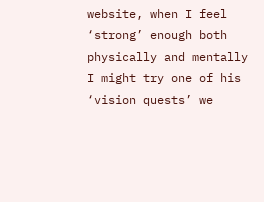website, when I feel ‘strong’ enough both physically and mentally I might try one of his ‘vision quests’ we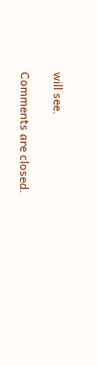will see.

Comments are closed.